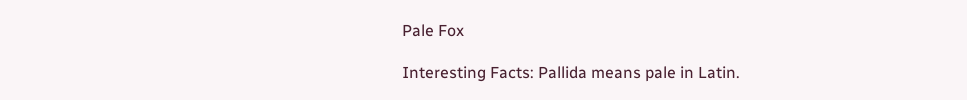Pale Fox

Interesting Facts: Pallida means pale in Latin.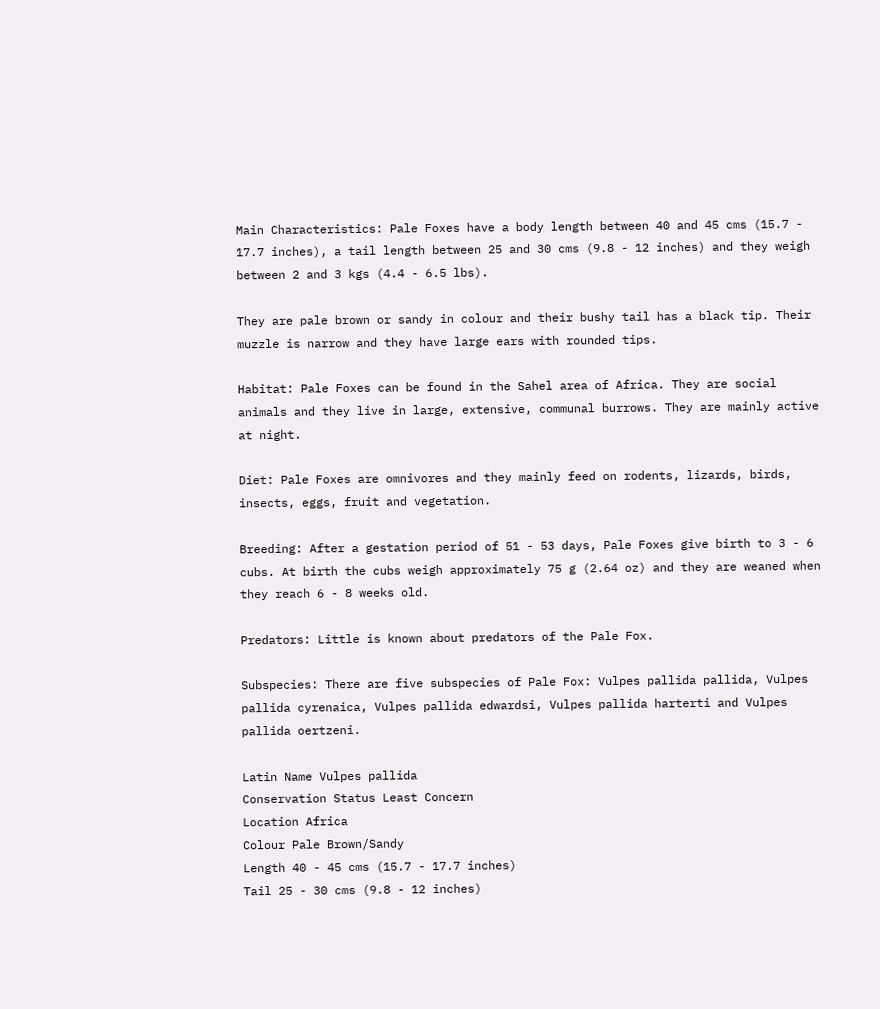Main Characteristics: Pale Foxes have a body length between 40 and 45 cms (15.7 - 17.7 inches), a tail length between 25 and 30 cms (9.8 - 12 inches) and they weigh between 2 and 3 kgs (4.4 - 6.5 lbs).

They are pale brown or sandy in colour and their bushy tail has a black tip. Their muzzle is narrow and they have large ears with rounded tips.

Habitat: Pale Foxes can be found in the Sahel area of Africa. They are social animals and they live in large, extensive, communal burrows. They are mainly active at night.

Diet: Pale Foxes are omnivores and they mainly feed on rodents, lizards, birds, insects, eggs, fruit and vegetation.

Breeding: After a gestation period of 51 - 53 days, Pale Foxes give birth to 3 - 6 cubs. At birth the cubs weigh approximately 75 g (2.64 oz) and they are weaned when they reach 6 - 8 weeks old.

Predators: Little is known about predators of the Pale Fox.

Subspecies: There are five subspecies of Pale Fox: Vulpes pallida pallida, Vulpes pallida cyrenaica, Vulpes pallida edwardsi, Vulpes pallida harterti and Vulpes pallida oertzeni.

Latin Name Vulpes pallida
Conservation Status Least Concern
Location Africa
Colour Pale Brown/Sandy
Length 40 - 45 cms (15.7 - 17.7 inches)
Tail 25 - 30 cms (9.8 - 12 inches)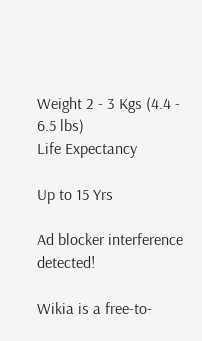Weight 2 - 3 Kgs (4.4 - 6.5 lbs)
Life Expectancy

Up to 15 Yrs

Ad blocker interference detected!

Wikia is a free-to-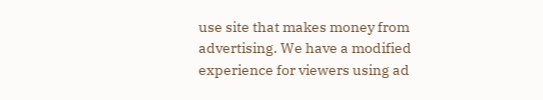use site that makes money from advertising. We have a modified experience for viewers using ad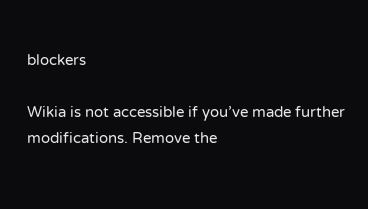blockers

Wikia is not accessible if you’ve made further modifications. Remove the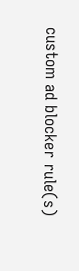custom ad blocker rule(s)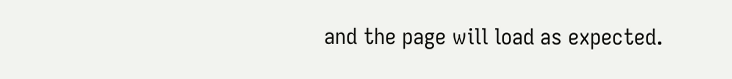and the page will load as expected.